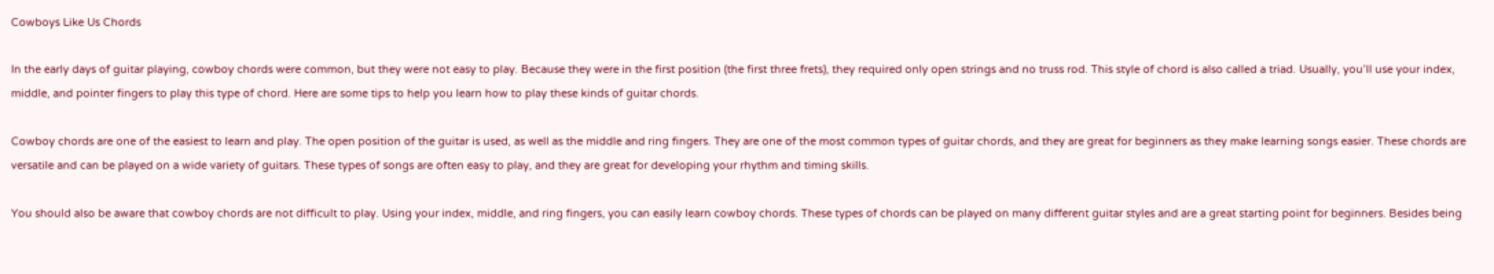Cowboys Like Us Chords

In the early days of guitar playing, cowboy chords were common, but they were not easy to play. Because they were in the first position (the first three frets), they required only open strings and no truss rod. This style of chord is also called a triad. Usually, you’ll use your index, middle, and pointer fingers to play this type of chord. Here are some tips to help you learn how to play these kinds of guitar chords.

Cowboy chords are one of the easiest to learn and play. The open position of the guitar is used, as well as the middle and ring fingers. They are one of the most common types of guitar chords, and they are great for beginners as they make learning songs easier. These chords are versatile and can be played on a wide variety of guitars. These types of songs are often easy to play, and they are great for developing your rhythm and timing skills.

You should also be aware that cowboy chords are not difficult to play. Using your index, middle, and ring fingers, you can easily learn cowboy chords. These types of chords can be played on many different guitar styles and are a great starting point for beginners. Besides being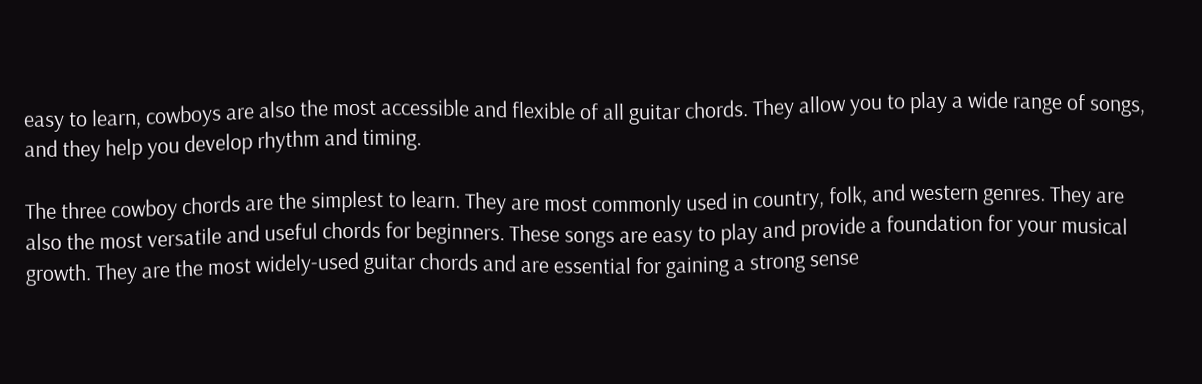easy to learn, cowboys are also the most accessible and flexible of all guitar chords. They allow you to play a wide range of songs, and they help you develop rhythm and timing.

The three cowboy chords are the simplest to learn. They are most commonly used in country, folk, and western genres. They are also the most versatile and useful chords for beginners. These songs are easy to play and provide a foundation for your musical growth. They are the most widely-used guitar chords and are essential for gaining a strong sense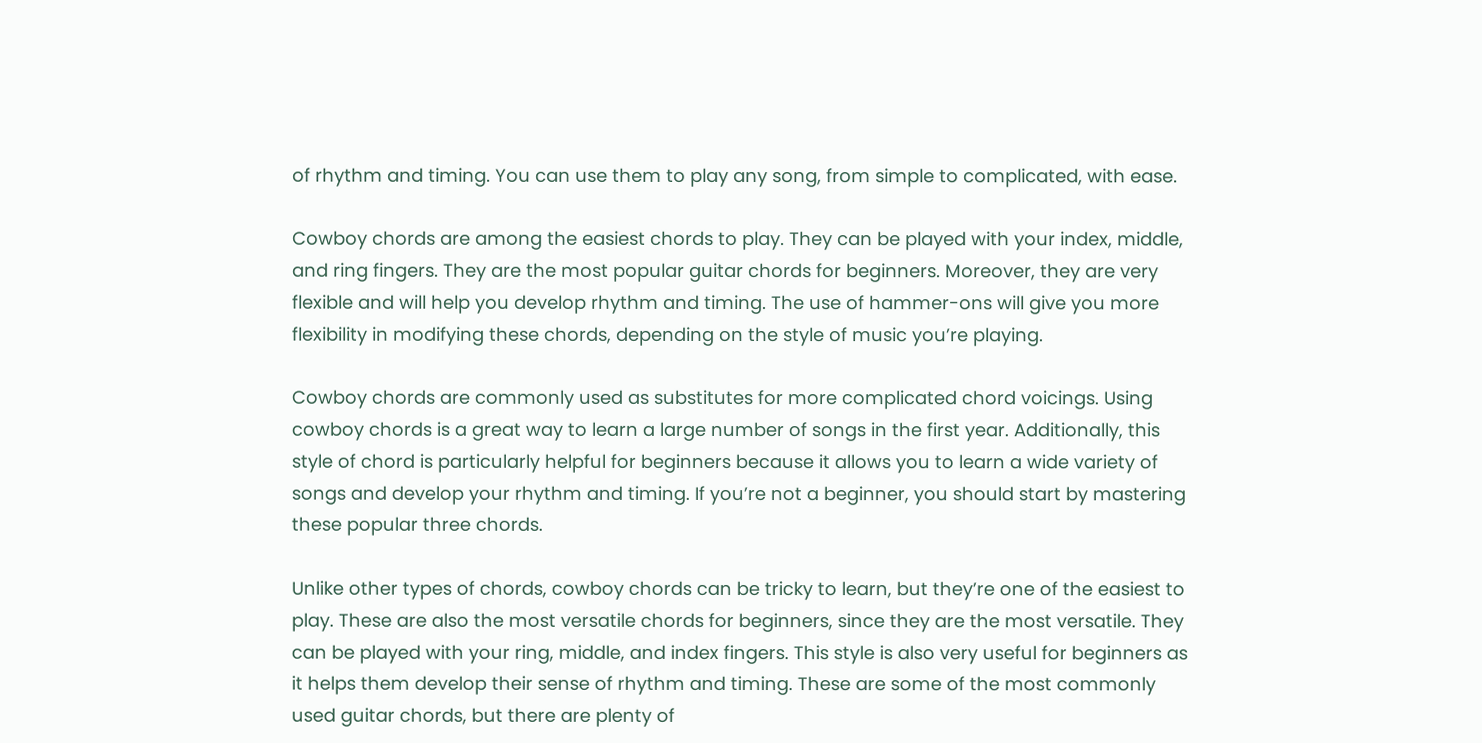of rhythm and timing. You can use them to play any song, from simple to complicated, with ease.

Cowboy chords are among the easiest chords to play. They can be played with your index, middle, and ring fingers. They are the most popular guitar chords for beginners. Moreover, they are very flexible and will help you develop rhythm and timing. The use of hammer-ons will give you more flexibility in modifying these chords, depending on the style of music you’re playing.

Cowboy chords are commonly used as substitutes for more complicated chord voicings. Using cowboy chords is a great way to learn a large number of songs in the first year. Additionally, this style of chord is particularly helpful for beginners because it allows you to learn a wide variety of songs and develop your rhythm and timing. If you’re not a beginner, you should start by mastering these popular three chords.

Unlike other types of chords, cowboy chords can be tricky to learn, but they’re one of the easiest to play. These are also the most versatile chords for beginners, since they are the most versatile. They can be played with your ring, middle, and index fingers. This style is also very useful for beginners as it helps them develop their sense of rhythm and timing. These are some of the most commonly used guitar chords, but there are plenty of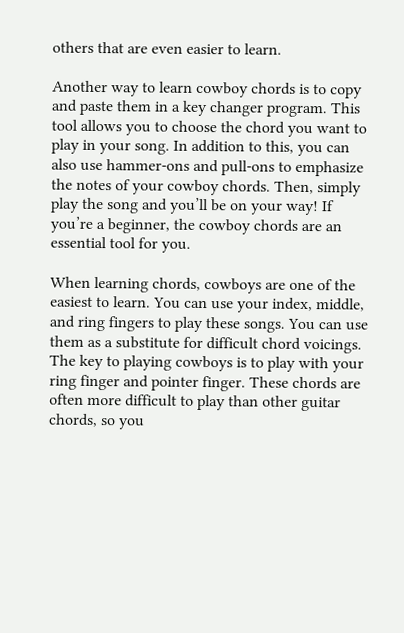others that are even easier to learn.

Another way to learn cowboy chords is to copy and paste them in a key changer program. This tool allows you to choose the chord you want to play in your song. In addition to this, you can also use hammer-ons and pull-ons to emphasize the notes of your cowboy chords. Then, simply play the song and you’ll be on your way! If you’re a beginner, the cowboy chords are an essential tool for you.

When learning chords, cowboys are one of the easiest to learn. You can use your index, middle, and ring fingers to play these songs. You can use them as a substitute for difficult chord voicings. The key to playing cowboys is to play with your ring finger and pointer finger. These chords are often more difficult to play than other guitar chords, so you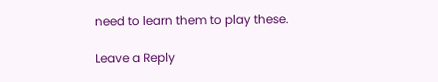need to learn them to play these.

Leave a Reply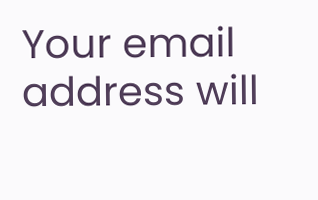Your email address will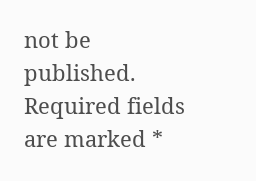not be published. Required fields are marked *